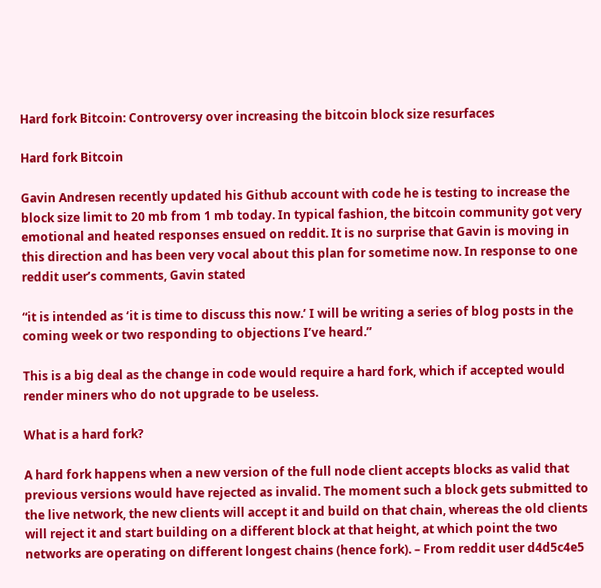Hard fork Bitcoin: Controversy over increasing the bitcoin block size resurfaces

Hard fork Bitcoin

Gavin Andresen recently updated his Github account with code he is testing to increase the block size limit to 20 mb from 1 mb today. In typical fashion, the bitcoin community got very emotional and heated responses ensued on reddit. It is no surprise that Gavin is moving in this direction and has been very vocal about this plan for sometime now. In response to one reddit user’s comments, Gavin stated

“it is intended as ‘it is time to discuss this now.’ I will be writing a series of blog posts in the coming week or two responding to objections I’ve heard.”

This is a big deal as the change in code would require a hard fork, which if accepted would render miners who do not upgrade to be useless.

What is a hard fork?

A hard fork happens when a new version of the full node client accepts blocks as valid that previous versions would have rejected as invalid. The moment such a block gets submitted to the live network, the new clients will accept it and build on that chain, whereas the old clients will reject it and start building on a different block at that height, at which point the two networks are operating on different longest chains (hence fork). – From reddit user d4d5c4e5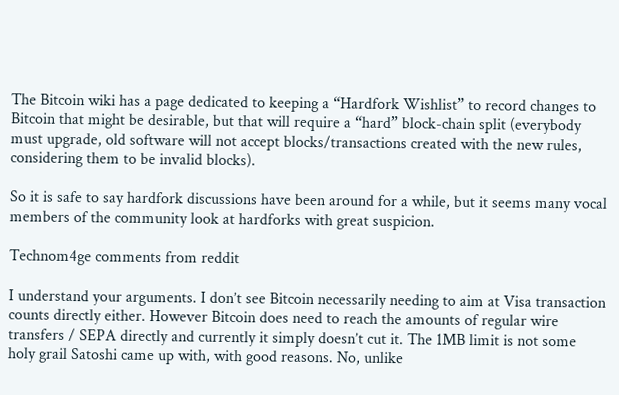The Bitcoin wiki has a page dedicated to keeping a “Hardfork Wishlist” to record changes to Bitcoin that might be desirable, but that will require a “hard” block-chain split (everybody must upgrade, old software will not accept blocks/transactions created with the new rules, considering them to be invalid blocks).

So it is safe to say hardfork discussions have been around for a while, but it seems many vocal members of the community look at hardforks with great suspicion.

Technom4ge comments from reddit

I understand your arguments. I don’t see Bitcoin necessarily needing to aim at Visa transaction counts directly either. However Bitcoin does need to reach the amounts of regular wire transfers / SEPA directly and currently it simply doesn’t cut it. The 1MB limit is not some holy grail Satoshi came up with, with good reasons. No, unlike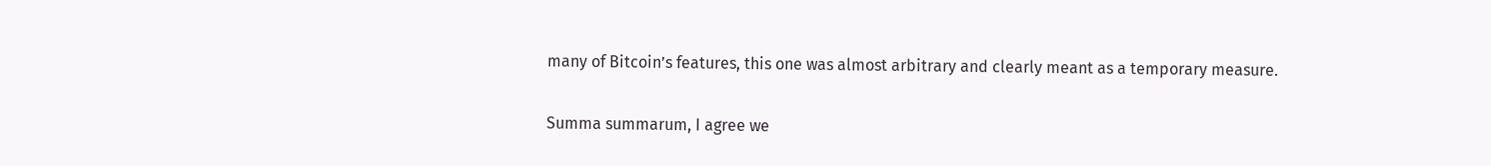many of Bitcoin’s features, this one was almost arbitrary and clearly meant as a temporary measure.

Summa summarum, I agree we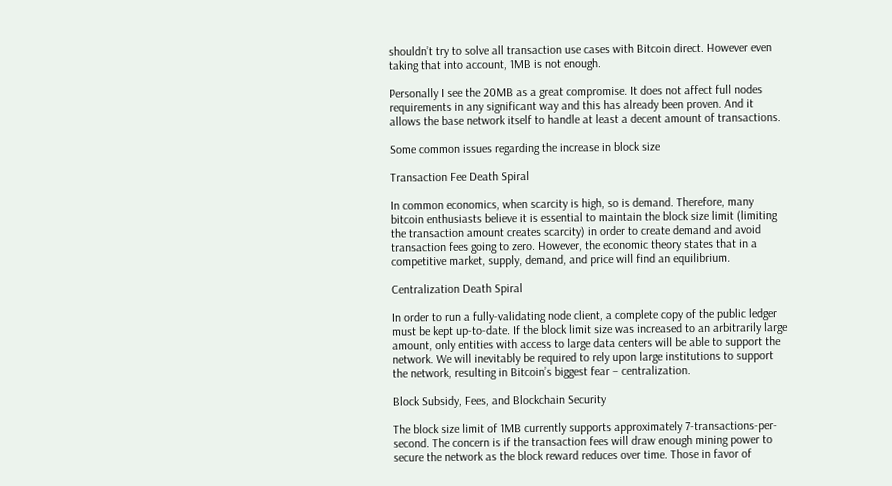shouldn’t try to solve all transaction use cases with Bitcoin direct. However even taking that into account, 1MB is not enough.

Personally I see the 20MB as a great compromise. It does not affect full nodes requirements in any significant way and this has already been proven. And it allows the base network itself to handle at least a decent amount of transactions.

Some common issues regarding the increase in block size

Transaction Fee Death Spiral

In common economics, when scarcity is high, so is demand. Therefore, many bitcoin enthusiasts believe it is essential to maintain the block size limit (limiting the transaction amount creates scarcity) in order to create demand and avoid transaction fees going to zero. However, the economic theory states that in a competitive market, supply, demand, and price will find an equilibrium.

Centralization Death Spiral

In order to run a fully-validating node client, a complete copy of the public ledger must be kept up-to-date. If the block limit size was increased to an arbitrarily large amount, only entities with access to large data centers will be able to support the network. We will inevitably be required to rely upon large institutions to support the network, resulting in Bitcoin’s biggest fear – centralization.

Block Subsidy, Fees, and Blockchain Security

The block size limit of 1MB currently supports approximately 7-transactions-per-second. The concern is if the transaction fees will draw enough mining power to secure the network as the block reward reduces over time. Those in favor of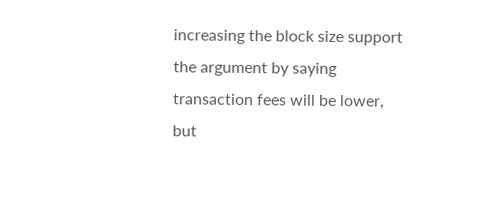increasing the block size support the argument by saying transaction fees will be lower, but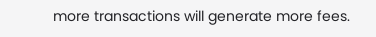more transactions will generate more fees.